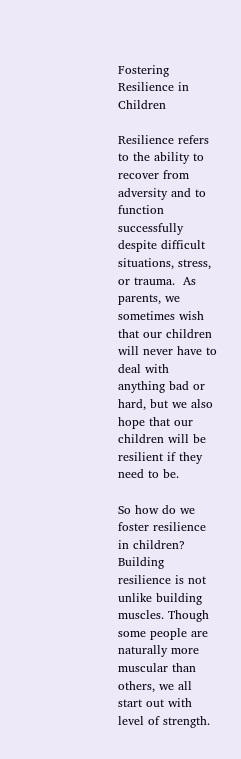Fostering Resilience in Children

Resilience refers to the ability to recover from adversity and to function successfully despite difficult situations, stress, or trauma.  As parents, we sometimes wish that our children will never have to deal with anything bad or hard, but we also hope that our children will be resilient if they need to be.

So how do we foster resilience in children? Building resilience is not unlike building muscles. Though some people are naturally more muscular than others, we all start out with level of strength.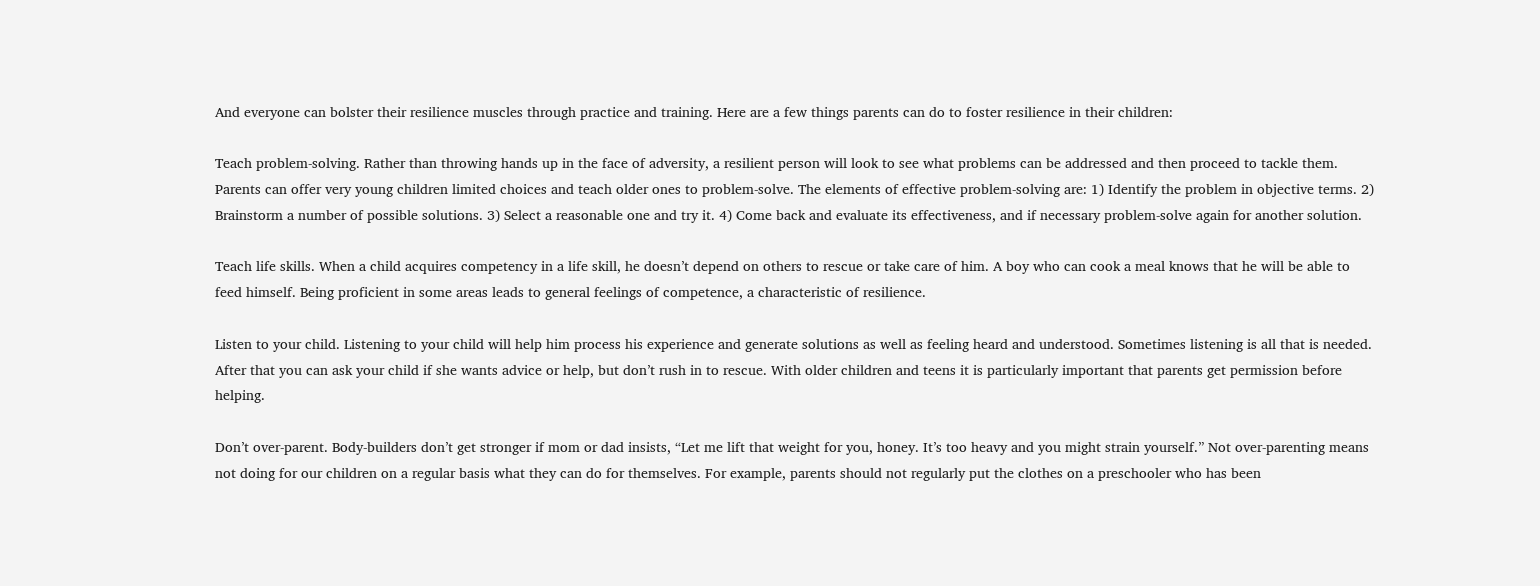And everyone can bolster their resilience muscles through practice and training. Here are a few things parents can do to foster resilience in their children:

Teach problem-solving. Rather than throwing hands up in the face of adversity, a resilient person will look to see what problems can be addressed and then proceed to tackle them.  Parents can offer very young children limited choices and teach older ones to problem-solve. The elements of effective problem-solving are: 1) Identify the problem in objective terms. 2) Brainstorm a number of possible solutions. 3) Select a reasonable one and try it. 4) Come back and evaluate its effectiveness, and if necessary problem-solve again for another solution.

Teach life skills. When a child acquires competency in a life skill, he doesn’t depend on others to rescue or take care of him. A boy who can cook a meal knows that he will be able to feed himself. Being proficient in some areas leads to general feelings of competence, a characteristic of resilience.

Listen to your child. Listening to your child will help him process his experience and generate solutions as well as feeling heard and understood. Sometimes listening is all that is needed. After that you can ask your child if she wants advice or help, but don’t rush in to rescue. With older children and teens it is particularly important that parents get permission before helping.

Don’t over-parent. Body-builders don’t get stronger if mom or dad insists, “Let me lift that weight for you, honey. It’s too heavy and you might strain yourself.” Not over-parenting means not doing for our children on a regular basis what they can do for themselves. For example, parents should not regularly put the clothes on a preschooler who has been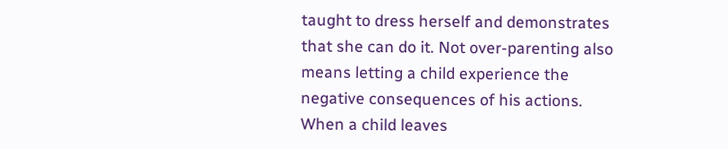taught to dress herself and demonstrates that she can do it. Not over-parenting also means letting a child experience the negative consequences of his actions. When a child leaves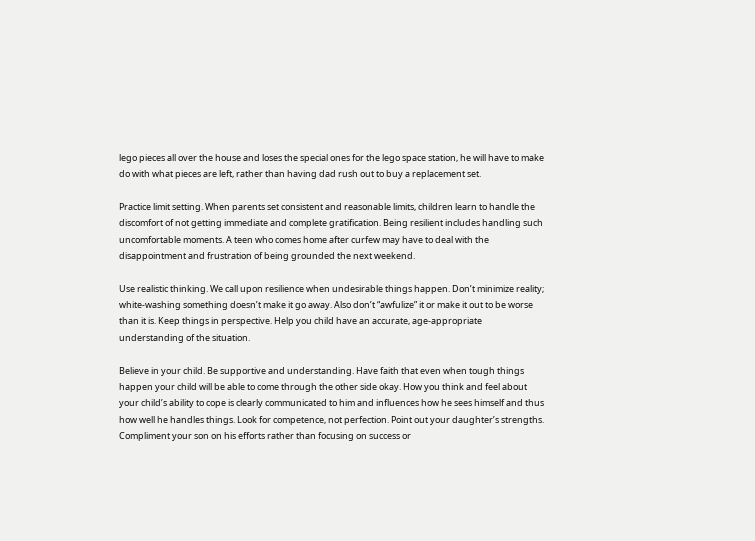lego pieces all over the house and loses the special ones for the lego space station, he will have to make do with what pieces are left, rather than having dad rush out to buy a replacement set.

Practice limit setting. When parents set consistent and reasonable limits, children learn to handle the discomfort of not getting immediate and complete gratification. Being resilient includes handling such uncomfortable moments. A teen who comes home after curfew may have to deal with the disappointment and frustration of being grounded the next weekend.

Use realistic thinking. We call upon resilience when undesirable things happen. Don’t minimize reality; white-washing something doesn’t make it go away. Also don’t “awfulize” it or make it out to be worse than it is. Keep things in perspective. Help you child have an accurate, age-appropriate understanding of the situation.

Believe in your child. Be supportive and understanding. Have faith that even when tough things happen your child will be able to come through the other side okay. How you think and feel about your child’s ability to cope is clearly communicated to him and influences how he sees himself and thus how well he handles things. Look for competence, not perfection. Point out your daughter’s strengths. Compliment your son on his efforts rather than focusing on success or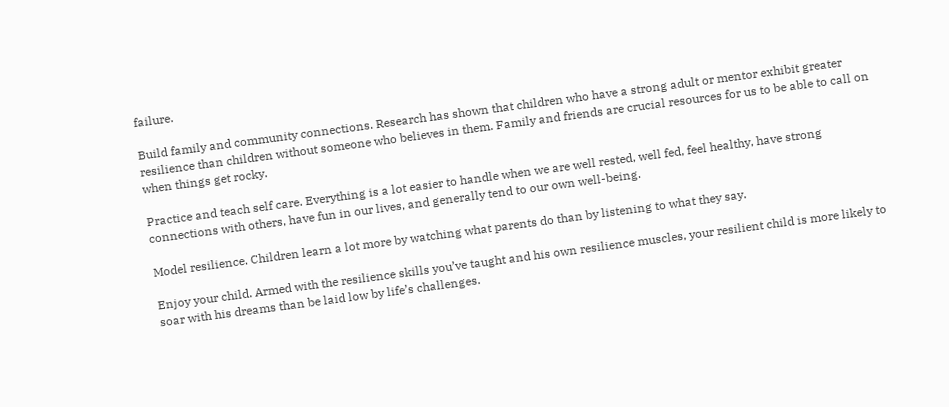failure.

Build family and community connections. Research has shown that children who have a strong adult or mentor exhibit greater resilience than children without someone who believes in them. Family and friends are crucial resources for us to be able to call on when things get rocky.

Practice and teach self care. Everything is a lot easier to handle when we are well rested, well fed, feel healthy, have strong connections with others, have fun in our lives, and generally tend to our own well-being.

Model resilience. Children learn a lot more by watching what parents do than by listening to what they say.

Enjoy your child. Armed with the resilience skills you’ve taught and his own resilience muscles, your resilient child is more likely to soar with his dreams than be laid low by life’s challenges.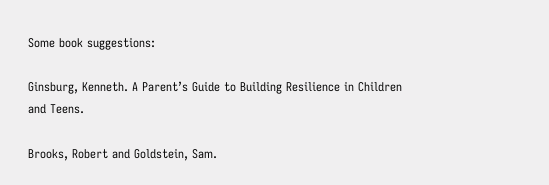Some book suggestions:

Ginsburg, Kenneth. A Parent’s Guide to Building Resilience in Children and Teens.

Brooks, Robert and Goldstein, Sam.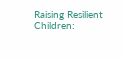Raising Resilient Children: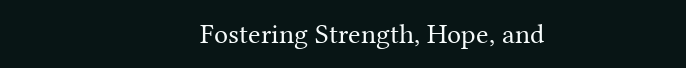Fostering Strength, Hope, and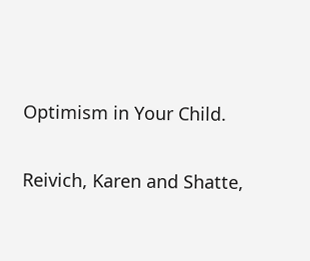Optimism in Your Child.

Reivich, Karen and Shatte,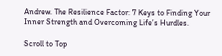Andrew. The Resilience Factor: 7 Keys to Finding Your Inner Strength and Overcoming Life’s Hurdles.

Scroll to Top